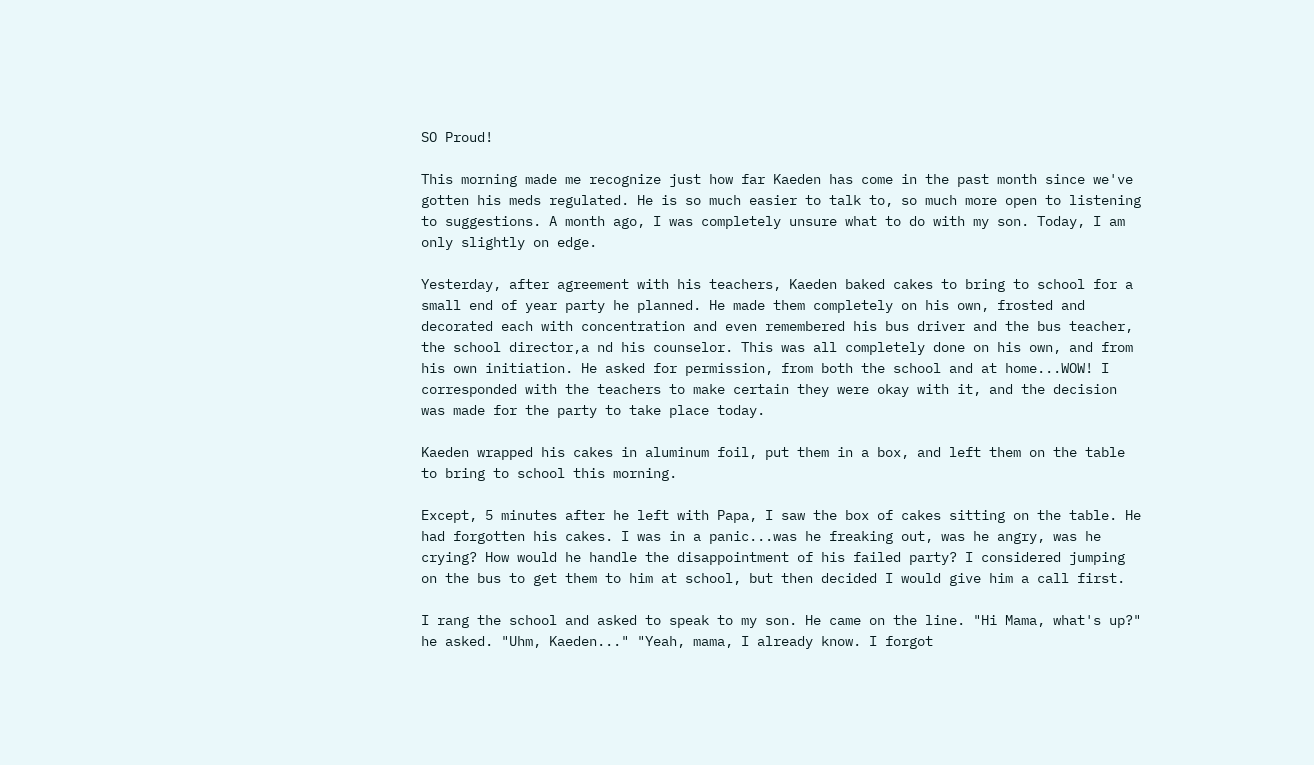SO Proud!

This morning made me recognize just how far Kaeden has come in the past month since we've gotten his meds regulated. He is so much easier to talk to, so much more open to listening to suggestions. A month ago, I was completely unsure what to do with my son. Today, I am only slightly on edge.

Yesterday, after agreement with his teachers, Kaeden baked cakes to bring to school for a small end of year party he planned. He made them completely on his own, frosted and decorated each with concentration and even remembered his bus driver and the bus teacher, the school director,a nd his counselor. This was all completely done on his own, and from his own initiation. He asked for permission, from both the school and at home...WOW! I corresponded with the teachers to make certain they were okay with it, and the decision was made for the party to take place today.

Kaeden wrapped his cakes in aluminum foil, put them in a box, and left them on the table to bring to school this morning.

Except, 5 minutes after he left with Papa, I saw the box of cakes sitting on the table. He had forgotten his cakes. I was in a panic...was he freaking out, was he angry, was he crying? How would he handle the disappointment of his failed party? I considered jumping on the bus to get them to him at school, but then decided I would give him a call first.

I rang the school and asked to speak to my son. He came on the line. "Hi Mama, what's up?" he asked. "Uhm, Kaeden..." "Yeah, mama, I already know. I forgot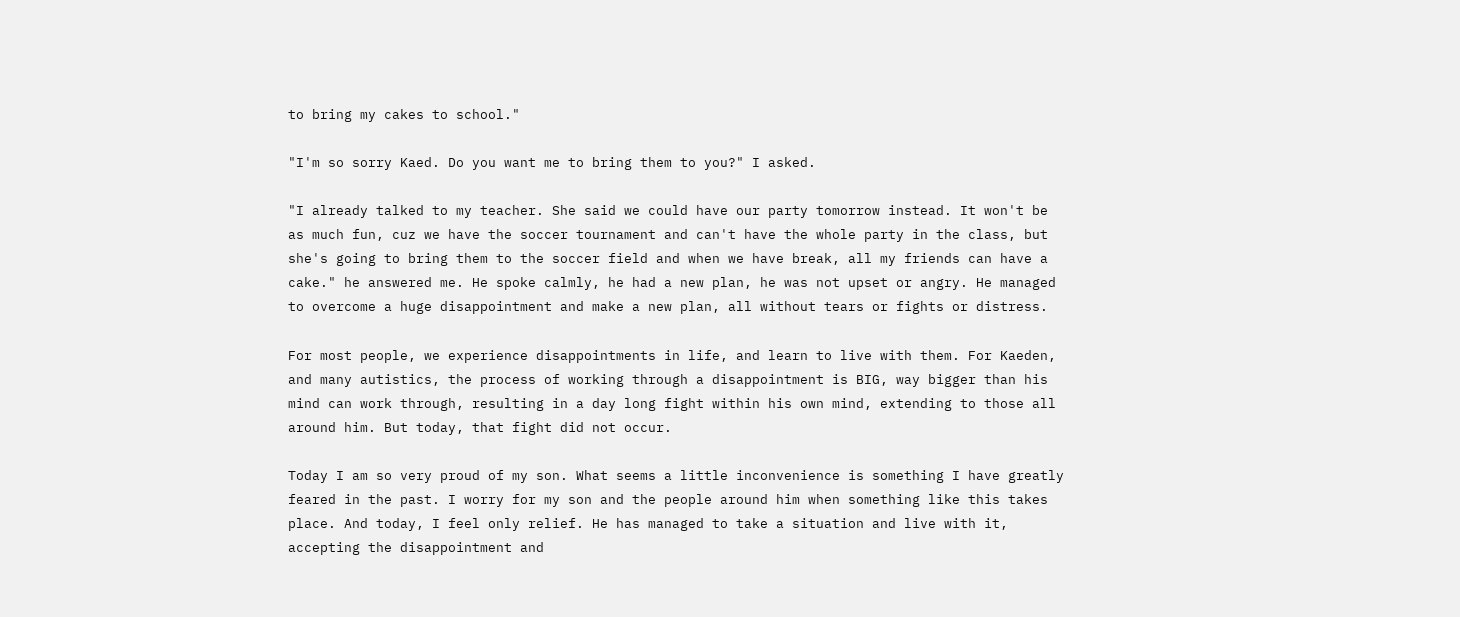to bring my cakes to school."

"I'm so sorry Kaed. Do you want me to bring them to you?" I asked.

"I already talked to my teacher. She said we could have our party tomorrow instead. It won't be as much fun, cuz we have the soccer tournament and can't have the whole party in the class, but she's going to bring them to the soccer field and when we have break, all my friends can have a cake." he answered me. He spoke calmly, he had a new plan, he was not upset or angry. He managed to overcome a huge disappointment and make a new plan, all without tears or fights or distress.

For most people, we experience disappointments in life, and learn to live with them. For Kaeden, and many autistics, the process of working through a disappointment is BIG, way bigger than his mind can work through, resulting in a day long fight within his own mind, extending to those all around him. But today, that fight did not occur.

Today I am so very proud of my son. What seems a little inconvenience is something I have greatly feared in the past. I worry for my son and the people around him when something like this takes place. And today, I feel only relief. He has managed to take a situation and live with it, accepting the disappointment and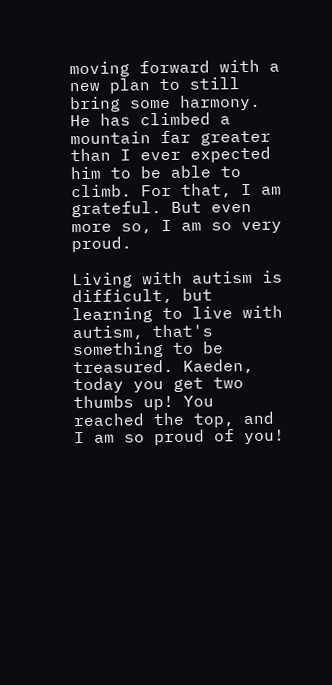moving forward with a new plan to still bring some harmony. He has climbed a mountain far greater than I ever expected him to be able to climb. For that, I am grateful. But even more so, I am so very proud.

Living with autism is difficult, but learning to live with autism, that's something to be treasured. Kaeden, today you get two thumbs up! You reached the top, and I am so proud of you!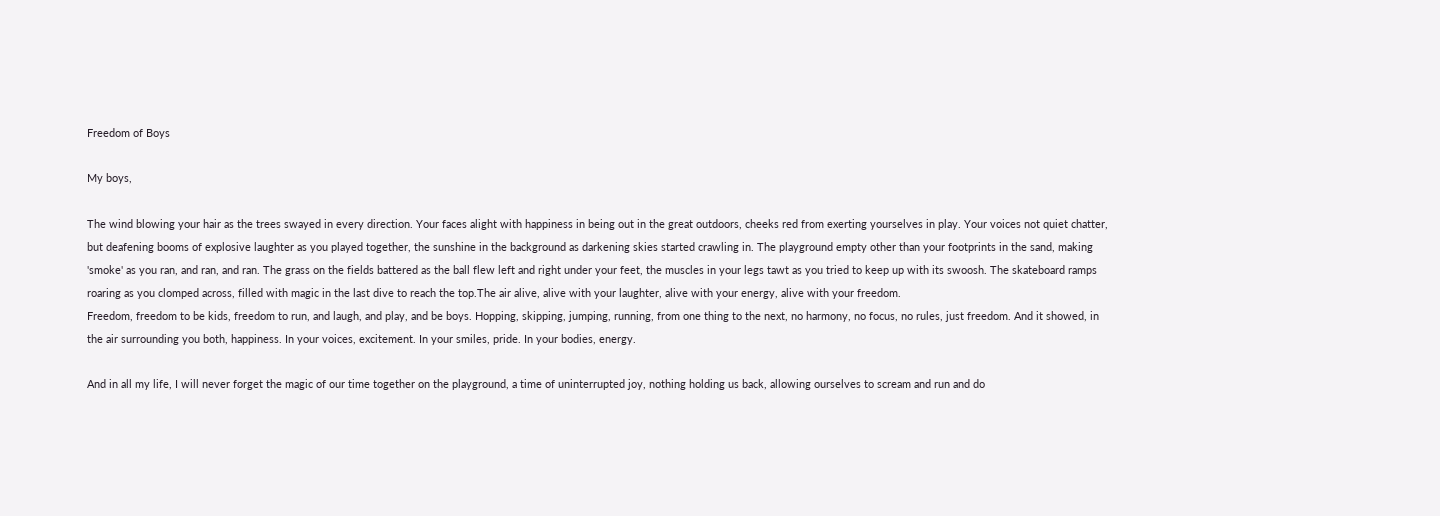Freedom of Boys

My boys,

The wind blowing your hair as the trees swayed in every direction. Your faces alight with happiness in being out in the great outdoors, cheeks red from exerting yourselves in play. Your voices not quiet chatter, but deafening booms of explosive laughter as you played together, the sunshine in the background as darkening skies started crawling in. The playground empty other than your footprints in the sand, making 'smoke' as you ran, and ran, and ran. The grass on the fields battered as the ball flew left and right under your feet, the muscles in your legs tawt as you tried to keep up with its swoosh. The skateboard ramps roaring as you clomped across, filled with magic in the last dive to reach the top.The air alive, alive with your laughter, alive with your energy, alive with your freedom.
Freedom, freedom to be kids, freedom to run, and laugh, and play, and be boys. Hopping, skipping, jumping, running, from one thing to the next, no harmony, no focus, no rules, just freedom. And it showed, in the air surrounding you both, happiness. In your voices, excitement. In your smiles, pride. In your bodies, energy.

And in all my life, I will never forget the magic of our time together on the playground, a time of uninterrupted joy, nothing holding us back, allowing ourselves to scream and run and do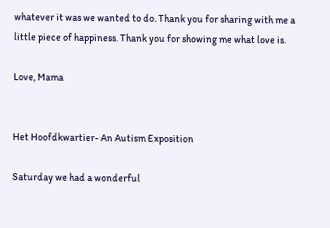whatever it was we wanted to do. Thank you for sharing with me a little piece of happiness. Thank you for showing me what love is.

Love, Mama


Het Hoofdkwartier- An Autism Exposition

Saturday we had a wonderful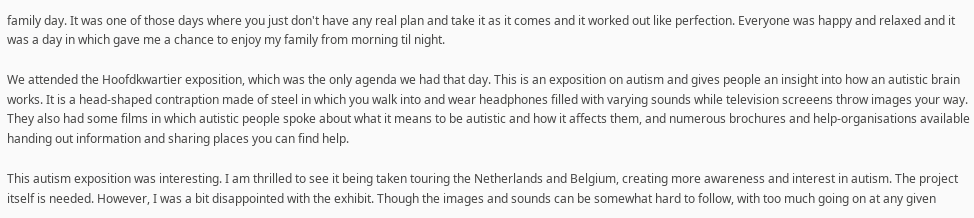family day. It was one of those days where you just don't have any real plan and take it as it comes and it worked out like perfection. Everyone was happy and relaxed and it was a day in which gave me a chance to enjoy my family from morning til night.

We attended the Hoofdkwartier exposition, which was the only agenda we had that day. This is an exposition on autism and gives people an insight into how an autistic brain works. It is a head-shaped contraption made of steel in which you walk into and wear headphones filled with varying sounds while television screeens throw images your way. They also had some films in which autistic people spoke about what it means to be autistic and how it affects them, and numerous brochures and help-organisations available handing out information and sharing places you can find help.

This autism exposition was interesting. I am thrilled to see it being taken touring the Netherlands and Belgium, creating more awareness and interest in autism. The project itself is needed. However, I was a bit disappointed with the exhibit. Though the images and sounds can be somewhat hard to follow, with too much going on at any given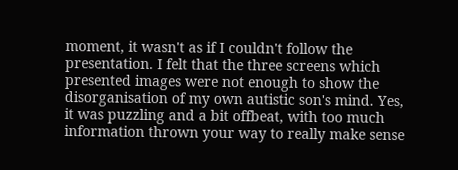moment, it wasn't as if I couldn't follow the presentation. I felt that the three screens which presented images were not enough to show the disorganisation of my own autistic son's mind. Yes, it was puzzling and a bit offbeat, with too much information thrown your way to really make sense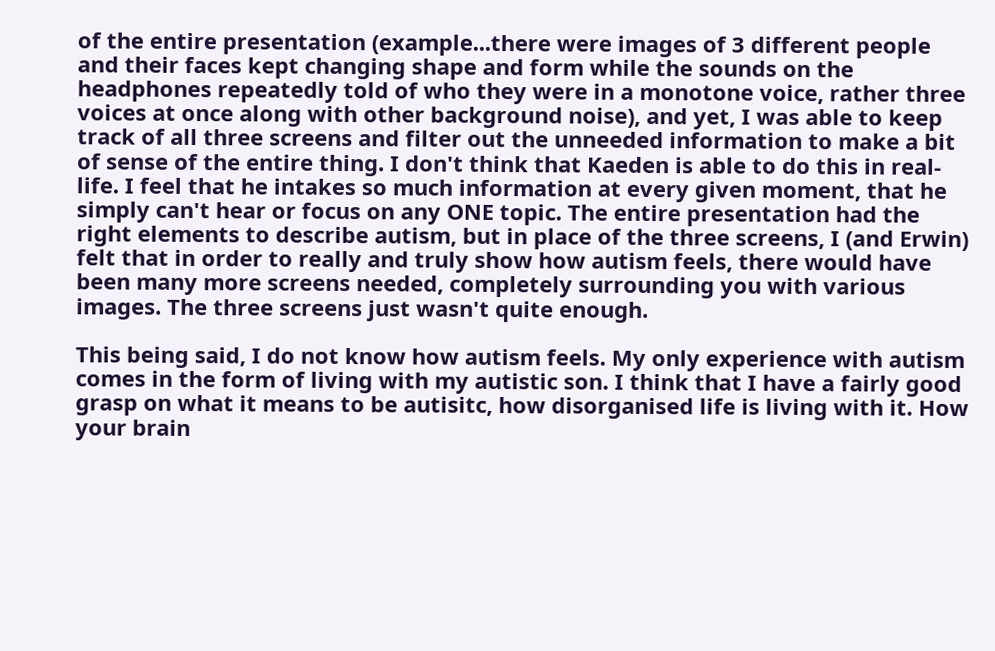of the entire presentation (example...there were images of 3 different people and their faces kept changing shape and form while the sounds on the headphones repeatedly told of who they were in a monotone voice, rather three voices at once along with other background noise), and yet, I was able to keep track of all three screens and filter out the unneeded information to make a bit of sense of the entire thing. I don't think that Kaeden is able to do this in real-life. I feel that he intakes so much information at every given moment, that he simply can't hear or focus on any ONE topic. The entire presentation had the right elements to describe autism, but in place of the three screens, I (and Erwin) felt that in order to really and truly show how autism feels, there would have been many more screens needed, completely surrounding you with various images. The three screens just wasn't quite enough.

This being said, I do not know how autism feels. My only experience with autism comes in the form of living with my autistic son. I think that I have a fairly good grasp on what it means to be autisitc, how disorganised life is living with it. How your brain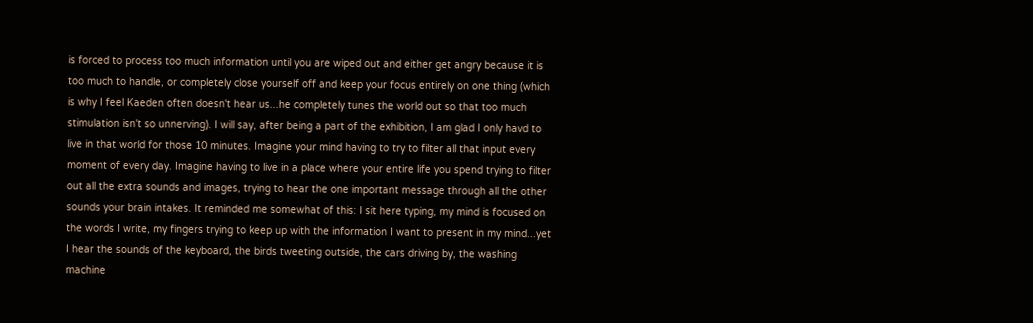is forced to process too much information until you are wiped out and either get angry because it is too much to handle, or completely close yourself off and keep your focus entirely on one thing (which is why I feel Kaeden often doesn't hear us...he completely tunes the world out so that too much stimulation isn't so unnerving). I will say, after being a part of the exhibition, I am glad I only havd to live in that world for those 10 minutes. Imagine your mind having to try to filter all that input every moment of every day. Imagine having to live in a place where your entire life you spend trying to filter out all the extra sounds and images, trying to hear the one important message through all the other sounds your brain intakes. It reminded me somewhat of this: I sit here typing, my mind is focused on the words I write, my fingers trying to keep up with the information I want to present in my mind...yet I hear the sounds of the keyboard, the birds tweeting outside, the cars driving by, the washing machine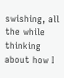swishing, all the while thinking about how I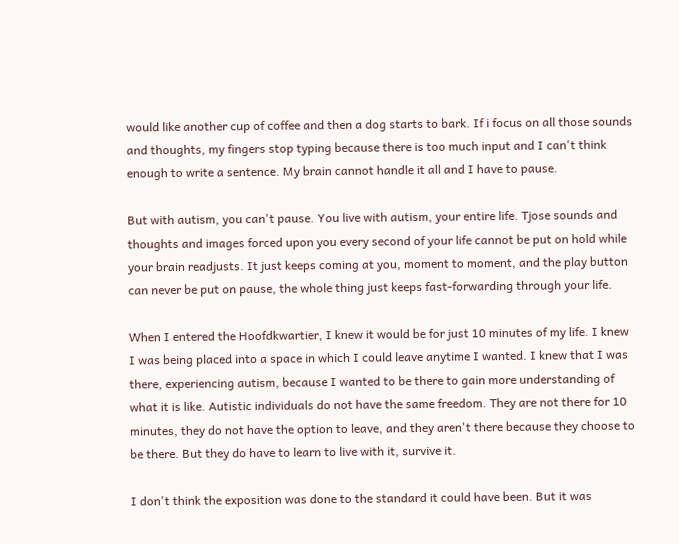would like another cup of coffee and then a dog starts to bark. If i focus on all those sounds and thoughts, my fingers stop typing because there is too much input and I can't think enough to write a sentence. My brain cannot handle it all and I have to pause.

But with autism, you can't pause. You live with autism, your entire life. Tjose sounds and thoughts and images forced upon you every second of your life cannot be put on hold while your brain readjusts. It just keeps coming at you, moment to moment, and the play button can never be put on pause, the whole thing just keeps fast-forwarding through your life.

When I entered the Hoofdkwartier, I knew it would be for just 10 minutes of my life. I knew I was being placed into a space in which I could leave anytime I wanted. I knew that I was there, experiencing autism, because I wanted to be there to gain more understanding of what it is like. Autistic individuals do not have the same freedom. They are not there for 10 minutes, they do not have the option to leave, and they aren't there because they choose to be there. But they do have to learn to live with it, survive it.

I don't think the exposition was done to the standard it could have been. But it was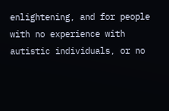enlightening, and for people with no experience with autistic individuals, or no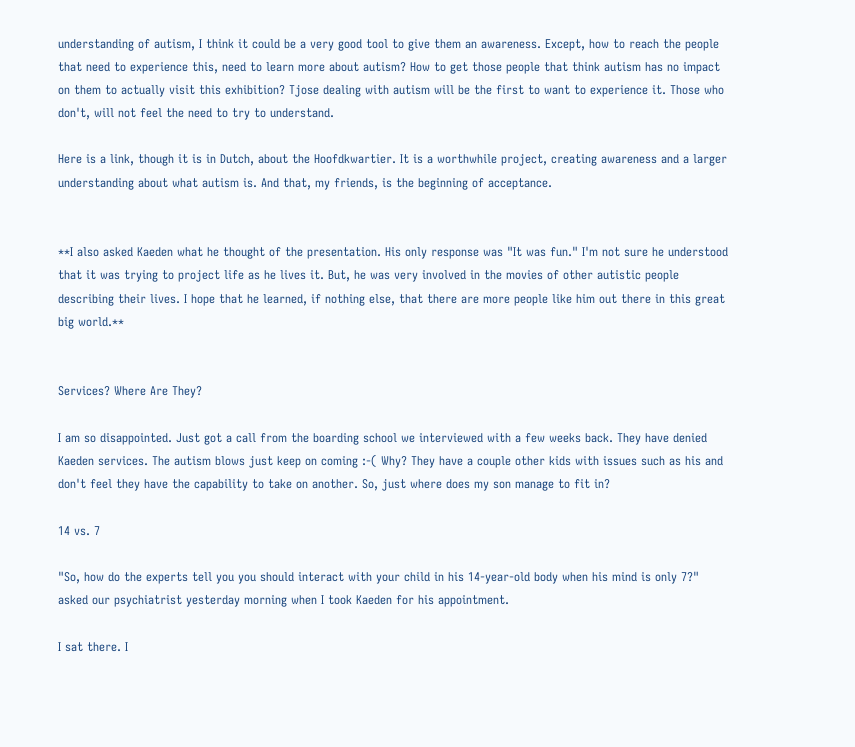understanding of autism, I think it could be a very good tool to give them an awareness. Except, how to reach the people that need to experience this, need to learn more about autism? How to get those people that think autism has no impact on them to actually visit this exhibition? Tjose dealing with autism will be the first to want to experience it. Those who don't, will not feel the need to try to understand.

Here is a link, though it is in Dutch, about the Hoofdkwartier. It is a worthwhile project, creating awareness and a larger understanding about what autism is. And that, my friends, is the beginning of acceptance.


**I also asked Kaeden what he thought of the presentation. His only response was "It was fun." I'm not sure he understood that it was trying to project life as he lives it. But, he was very involved in the movies of other autistic people describing their lives. I hope that he learned, if nothing else, that there are more people like him out there in this great big world.**


Services? Where Are They?

I am so disappointed. Just got a call from the boarding school we interviewed with a few weeks back. They have denied Kaeden services. The autism blows just keep on coming :-( Why? They have a couple other kids with issues such as his and don't feel they have the capability to take on another. So, just where does my son manage to fit in?

14 vs. 7

"So, how do the experts tell you you should interact with your child in his 14-year-old body when his mind is only 7?" asked our psychiatrist yesterday morning when I took Kaeden for his appointment.

I sat there. I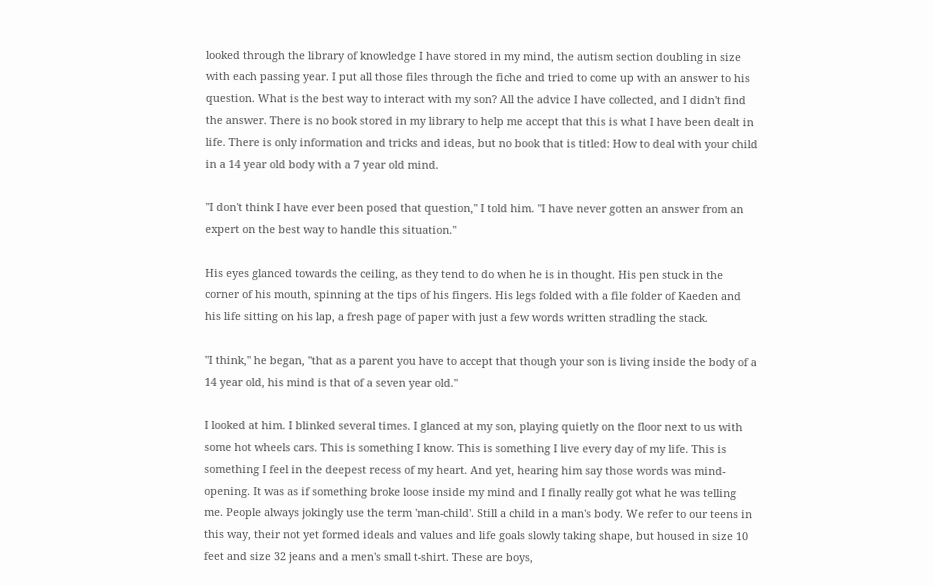looked through the library of knowledge I have stored in my mind, the autism section doubling in size with each passing year. I put all those files through the fiche and tried to come up with an answer to his question. What is the best way to interact with my son? All the advice I have collected, and I didn't find the answer. There is no book stored in my library to help me accept that this is what I have been dealt in life. There is only information and tricks and ideas, but no book that is titled: How to deal with your child in a 14 year old body with a 7 year old mind.

"I don't think I have ever been posed that question," I told him. "I have never gotten an answer from an expert on the best way to handle this situation."

His eyes glanced towards the ceiling, as they tend to do when he is in thought. His pen stuck in the corner of his mouth, spinning at the tips of his fingers. His legs folded with a file folder of Kaeden and his life sitting on his lap, a fresh page of paper with just a few words written stradling the stack.

"I think," he began, "that as a parent you have to accept that though your son is living inside the body of a 14 year old, his mind is that of a seven year old."

I looked at him. I blinked several times. I glanced at my son, playing quietly on the floor next to us with some hot wheels cars. This is something I know. This is something I live every day of my life. This is something I feel in the deepest recess of my heart. And yet, hearing him say those words was mind-opening. It was as if something broke loose inside my mind and I finally really got what he was telling me. People always jokingly use the term 'man-child'. Still a child in a man's body. We refer to our teens in this way, their not yet formed ideals and values and life goals slowly taking shape, but housed in size 10 feet and size 32 jeans and a men's small t-shirt. These are boys,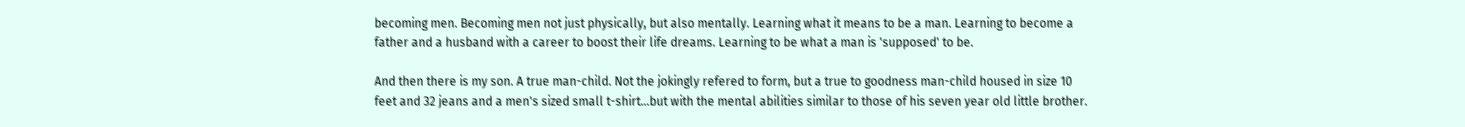becoming men. Becoming men not just physically, but also mentally. Learning what it means to be a man. Learning to become a father and a husband with a career to boost their life dreams. Learning to be what a man is 'supposed' to be.

And then there is my son. A true man-child. Not the jokingly refered to form, but a true to goodness man-child housed in size 10 feet and 32 jeans and a men's sized small t-shirt...but with the mental abilities similar to those of his seven year old little brother.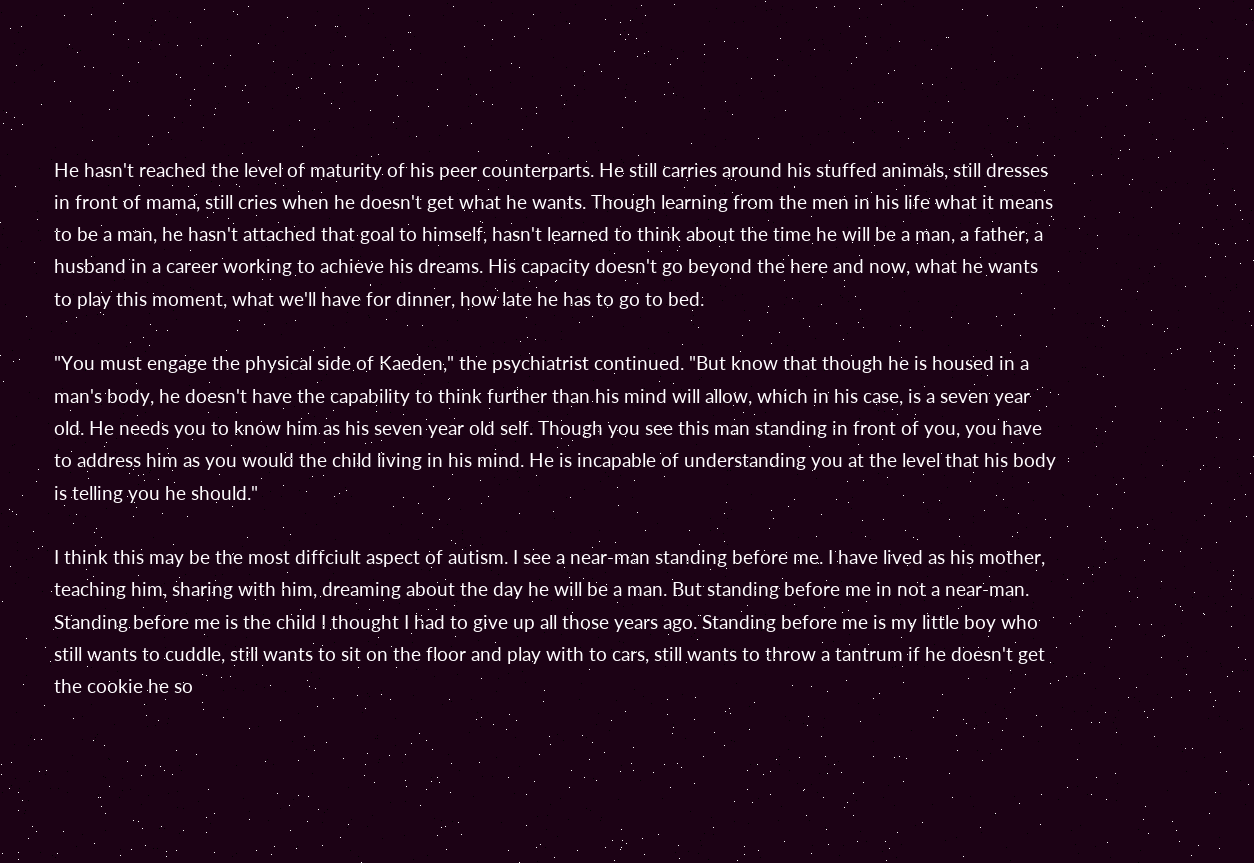He hasn't reached the level of maturity of his peer counterparts. He still carries around his stuffed animals, still dresses in front of mama, still cries when he doesn't get what he wants. Though learning from the men in his life what it means to be a man, he hasn't attached that goal to himself, hasn't learned to think about the time he will be a man, a father, a husband in a career working to achieve his dreams. His capacity doesn't go beyond the here and now, what he wants to play this moment, what we'll have for dinner, how late he has to go to bed.

"You must engage the physical side of Kaeden," the psychiatrist continued. "But know that though he is housed in a man's body, he doesn't have the capability to think further than his mind will allow, which in his case, is a seven year old. He needs you to know him as his seven year old self. Though you see this man standing in front of you, you have to address him as you would the child living in his mind. He is incapable of understanding you at the level that his body is telling you he should."

I think this may be the most diffciult aspect of autism. I see a near-man standing before me. I have lived as his mother, teaching him, sharing with him, dreaming about the day he will be a man. But standing before me in not a near-man. Standing before me is the child I thought I had to give up all those years ago. Standing before me is my little boy who still wants to cuddle, still wants to sit on the floor and play with to cars, still wants to throw a tantrum if he doesn't get the cookie he so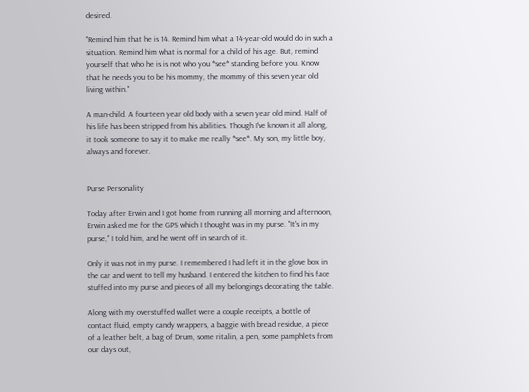desired.

"Remind him that he is 14. Remind him what a 14-year-old would do in such a situation. Remind him what is normal for a child of his age. But, remind yourself that who he is is not who you *see* standing before you. Know that he needs you to be his mommy, the mommy of this seven year old living within."

A man-child. A fourteen year old body with a seven year old mind. Half of his life has been stripped from his abilities. Though I've known it all along, it took someone to say it to make me really *see*. My son, my little boy, always and forever.


Purse Personality

Today after Erwin and I got home from running all morning and afternoon, Erwin asked me for the GPS which I thought was in my purse. "It's in my purse," I told him, and he went off in search of it.

Only it was not in my purse. I remembered I had left it in the glove box in the car and went to tell my husband. I entered the kitchen to find his face stuffed into my purse and pieces of all my belongings decorating the table.

Along with my overstuffed wallet were a couple receipts, a bottle of contact fluid, empty candy wrappers, a baggie with bread residue, a piece of a leather belt, a bag of Drum, some ritalin, a pen, some pamphlets from our days out,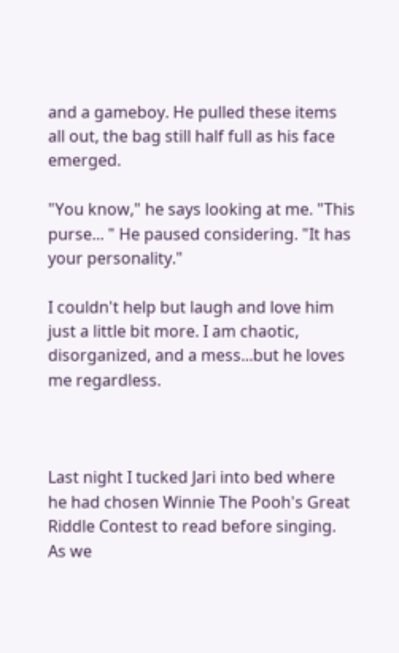and a gameboy. He pulled these items all out, the bag still half full as his face emerged.

"You know," he says looking at me. "This purse... " He paused considering. "It has your personality."

I couldn't help but laugh and love him just a little bit more. I am chaotic, disorganized, and a mess...but he loves me regardless.



Last night I tucked Jari into bed where he had chosen Winnie The Pooh's Great Riddle Contest to read before singing. As we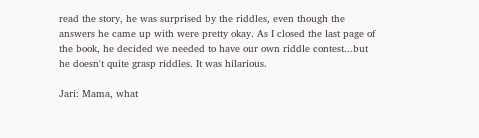read the story, he was surprised by the riddles, even though the answers he came up with were pretty okay. As I closed the last page of the book, he decided we needed to have our own riddle contest...but he doesn't quite grasp riddles. It was hilarious.

Jari: Mama, what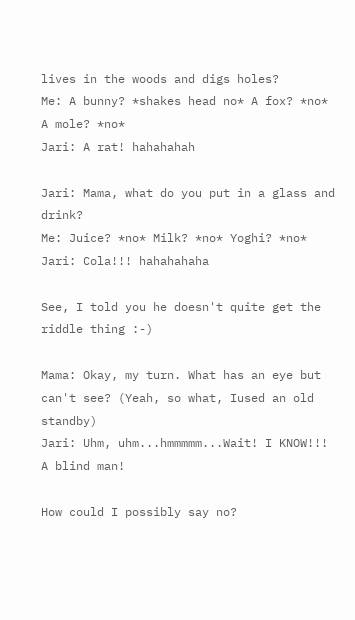lives in the woods and digs holes?
Me: A bunny? *shakes head no* A fox? *no* A mole? *no*
Jari: A rat! hahahahah

Jari: Mama, what do you put in a glass and drink?
Me: Juice? *no* Milk? *no* Yoghi? *no*
Jari: Cola!!! hahahahaha

See, I told you he doesn't quite get the riddle thing :-)

Mama: Okay, my turn. What has an eye but can't see? (Yeah, so what, Iused an old standby)
Jari: Uhm, uhm...hmmmmm...Wait! I KNOW!!! A blind man!

How could I possibly say no?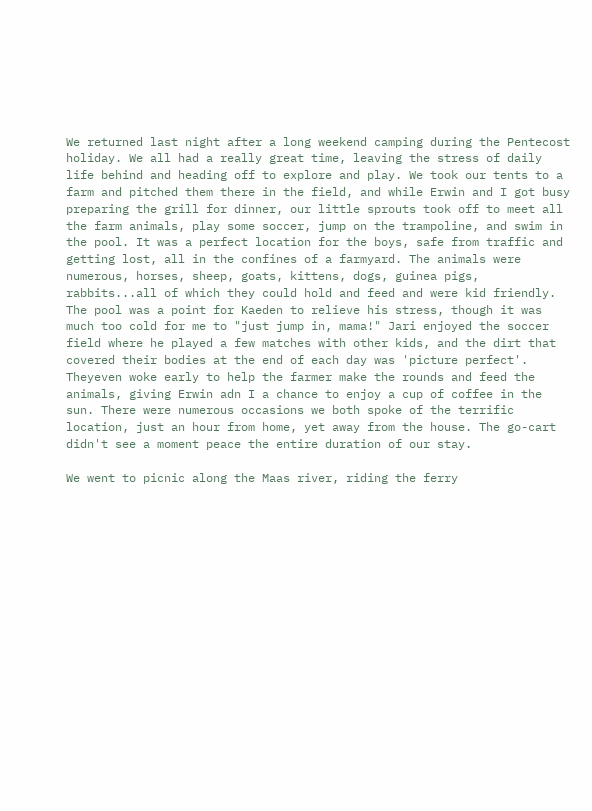We returned last night after a long weekend camping during the Pentecost holiday. We all had a really great time, leaving the stress of daily life behind and heading off to explore and play. We took our tents to a farm and pitched them there in the field, and while Erwin and I got busy preparing the grill for dinner, our little sprouts took off to meet all the farm animals, play some soccer, jump on the trampoline, and swim in the pool. It was a perfect location for the boys, safe from traffic and getting lost, all in the confines of a farmyard. The animals were numerous, horses, sheep, goats, kittens, dogs, guinea pigs, rabbits...all of which they could hold and feed and were kid friendly. The pool was a point for Kaeden to relieve his stress, though it was much too cold for me to "just jump in, mama!" Jari enjoyed the soccer field where he played a few matches with other kids, and the dirt that covered their bodies at the end of each day was 'picture perfect'. Theyeven woke early to help the farmer make the rounds and feed the animals, giving Erwin adn I a chance to enjoy a cup of coffee in the sun. There were numerous occasions we both spoke of the terrific location, just an hour from home, yet away from the house. The go-cart didn't see a moment peace the entire duration of our stay.

We went to picnic along the Maas river, riding the ferry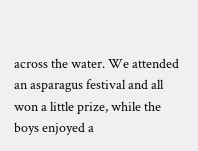across the water. We attended an asparagus festival and all won a little prize, while the boys enjoyed a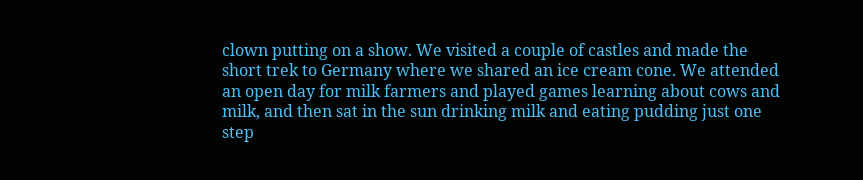clown putting on a show. We visited a couple of castles and made the short trek to Germany where we shared an ice cream cone. We attended an open day for milk farmers and played games learning about cows and milk, and then sat in the sun drinking milk and eating pudding just one step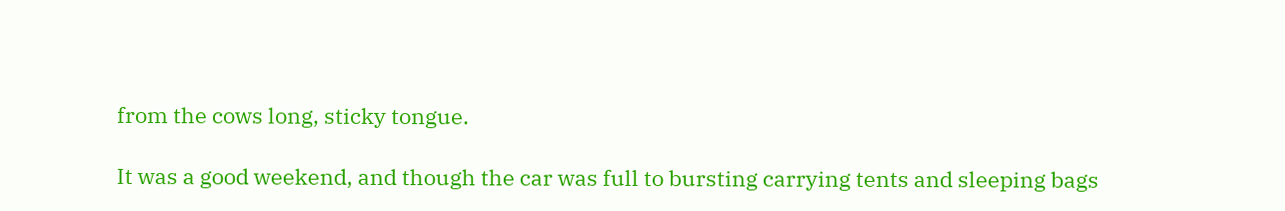from the cows long, sticky tongue.

It was a good weekend, and though the car was full to bursting carrying tents and sleeping bags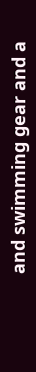and swimming gear and a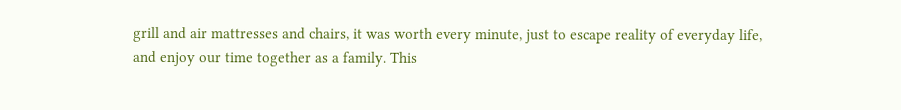grill and air mattresses and chairs, it was worth every minute, just to escape reality of everyday life, and enjoy our time together as a family. This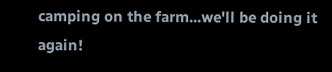camping on the farm...we'll be doing it again!